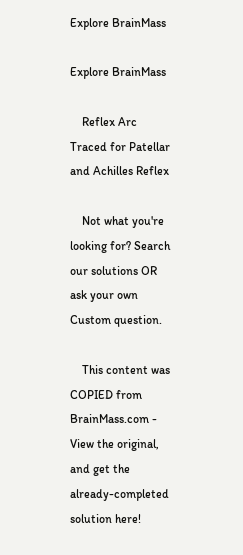Explore BrainMass

Explore BrainMass

    Reflex Arc Traced for Patellar and Achilles Reflex

    Not what you're looking for? Search our solutions OR ask your own Custom question.

    This content was COPIED from BrainMass.com - View the original, and get the already-completed solution here!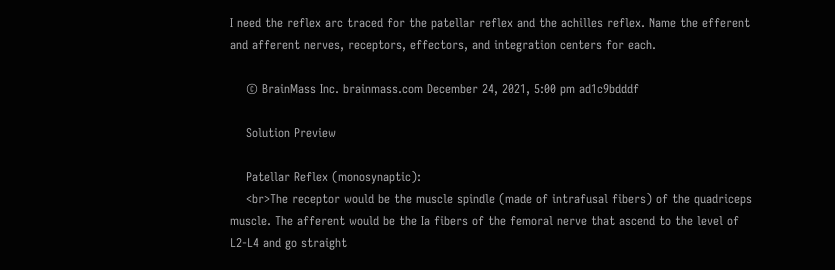I need the reflex arc traced for the patellar reflex and the achilles reflex. Name the efferent and afferent nerves, receptors, effectors, and integration centers for each.

    © BrainMass Inc. brainmass.com December 24, 2021, 5:00 pm ad1c9bdddf

    Solution Preview

    Patellar Reflex (monosynaptic):
    <br>The receptor would be the muscle spindle (made of intrafusal fibers) of the quadriceps muscle. The afferent would be the Ia fibers of the femoral nerve that ascend to the level of L2-L4 and go straight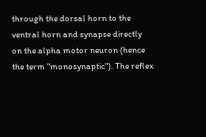through the dorsal horn to the ventral horn and synapse directly on the alpha motor neuron (hence the term "monosynaptic"). The reflex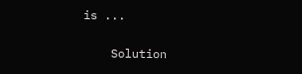is ...

    Solution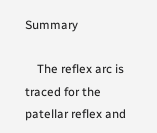Summary

    The reflex arc is traced for the patellar reflex and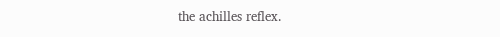the achilles reflex.